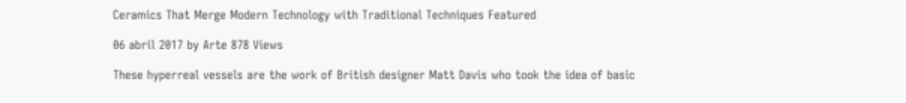Ceramics That Merge Modern Technology with Traditional Techniques Featured

06 abril 2017 by Arte 878 Views

These hyperreal vessels are the work of British designer Matt Davis who took the idea of basic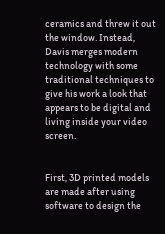ceramics and threw it out the window. Instead, Davis merges modern technology with some traditional techniques to give his work a look that appears to be digital and living inside your video screen.


First, 3D printed models are made after using software to design the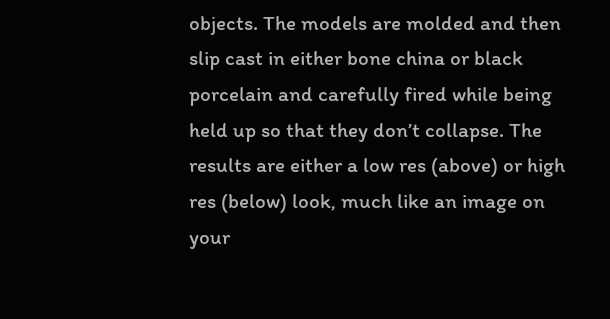objects. The models are molded and then slip cast in either bone china or black porcelain and carefully fired while being held up so that they don’t collapse. The results are either a low res (above) or high res (below) look, much like an image on your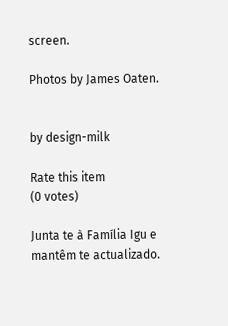screen.

Photos by James Oaten.


by design-milk

Rate this item
(0 votes)

Junta te à Família Igu e mantêm te actualizado.